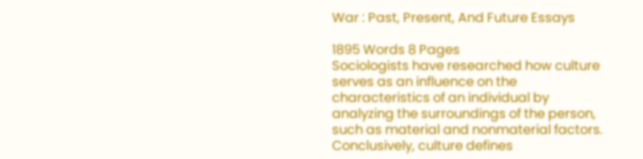War : Past, Present, And Future Essays

1895 Words 8 Pages
Sociologists have researched how culture serves as an influence on the characteristics of an individual by analyzing the surroundings of the person, such as material and nonmaterial factors. Conclusively, culture defines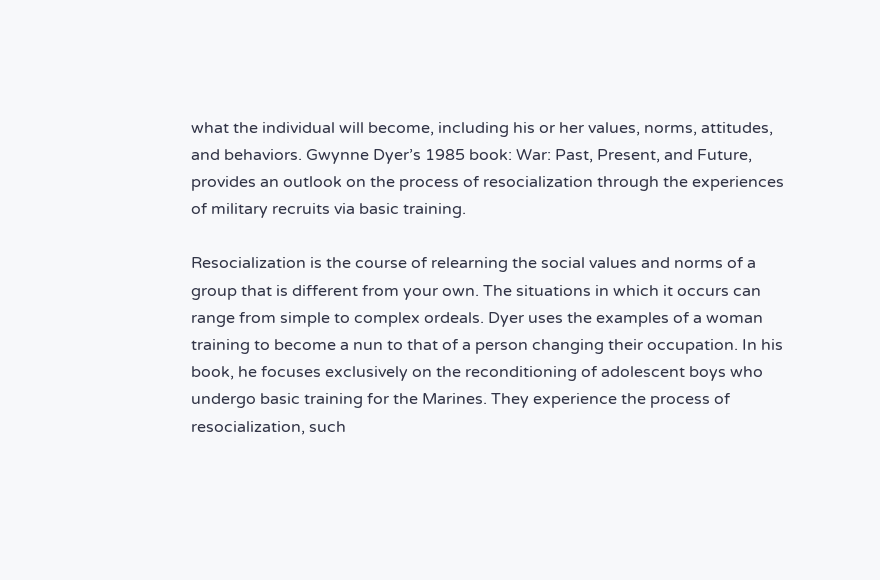what the individual will become, including his or her values, norms, attitudes, and behaviors. Gwynne Dyer’s 1985 book: War: Past, Present, and Future, provides an outlook on the process of resocialization through the experiences of military recruits via basic training.

Resocialization is the course of relearning the social values and norms of a group that is different from your own. The situations in which it occurs can range from simple to complex ordeals. Dyer uses the examples of a woman training to become a nun to that of a person changing their occupation. In his book, he focuses exclusively on the reconditioning of adolescent boys who undergo basic training for the Marines. They experience the process of resocialization, such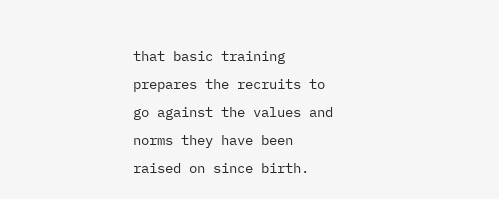that basic training prepares the recruits to go against the values and norms they have been raised on since birth.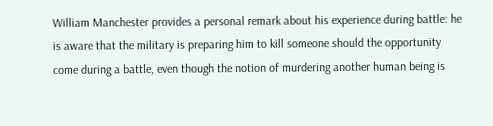William Manchester provides a personal remark about his experience during battle: he is aware that the military is preparing him to kill someone should the opportunity come during a battle, even though the notion of murdering another human being is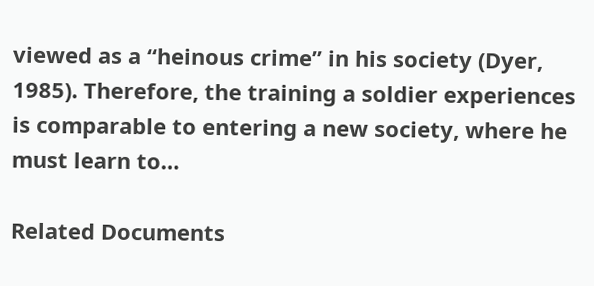viewed as a “heinous crime” in his society (Dyer, 1985). Therefore, the training a soldier experiences is comparable to entering a new society, where he must learn to…

Related Documents